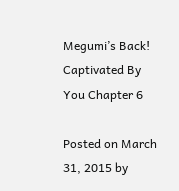Megumi’s Back! Captivated By You Chapter 6

Posted on March 31, 2015 by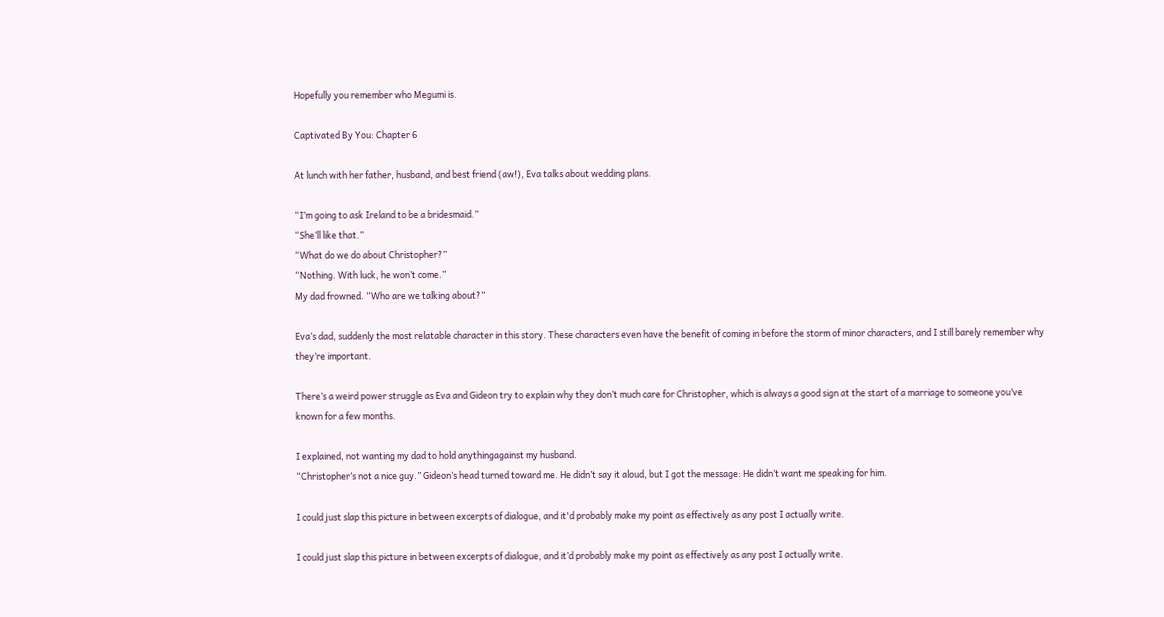Hopefully you remember who Megumi is.

Captivated By You: Chapter 6

At lunch with her father, husband, and best friend (aw!), Eva talks about wedding plans.

“I’m going to ask Ireland to be a bridesmaid.”
“She’ll like that.”
“What do we do about Christopher?”
“Nothing. With luck, he won’t come.”
My dad frowned. “Who are we talking about?”

Eva’s dad, suddenly the most relatable character in this story. These characters even have the benefit of coming in before the storm of minor characters, and I still barely remember why they’re important.

There’s a weird power struggle as Eva and Gideon try to explain why they don’t much care for Christopher, which is always a good sign at the start of a marriage to someone you’ve known for a few months.

I explained, not wanting my dad to hold anythingagainst my husband.
“Christopher’s not a nice guy.” Gideon’s head turned toward me. He didn’t say it aloud, but I got the message: He didn’t want me speaking for him.

I could just slap this picture in between excerpts of dialogue, and it'd probably make my point as effectively as any post I actually write.

I could just slap this picture in between excerpts of dialogue, and it’d probably make my point as effectively as any post I actually write.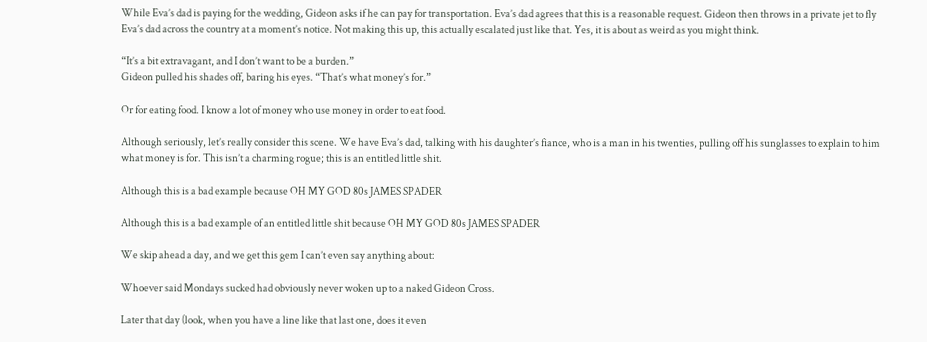While Eva’s dad is paying for the wedding, Gideon asks if he can pay for transportation. Eva’s dad agrees that this is a reasonable request. Gideon then throws in a private jet to fly Eva’s dad across the country at a moment’s notice. Not making this up, this actually escalated just like that. Yes, it is about as weird as you might think.

“It’s a bit extravagant, and I don’t want to be a burden.”
Gideon pulled his shades off, baring his eyes. “That’s what money’s for.”

Or for eating food. I know a lot of money who use money in order to eat food.

Although seriously, let’s really consider this scene. We have Eva’s dad, talking with his daughter’s fiance, who is a man in his twenties, pulling off his sunglasses to explain to him what money is for. This isn’t a charming rogue; this is an entitled little shit.

Although this is a bad example because OH MY GOD 80s JAMES SPADER

Although this is a bad example of an entitled little shit because OH MY GOD 80s JAMES SPADER

We skip ahead a day, and we get this gem I can’t even say anything about:

Whoever said Mondays sucked had obviously never woken up to a naked Gideon Cross.

Later that day (look, when you have a line like that last one, does it even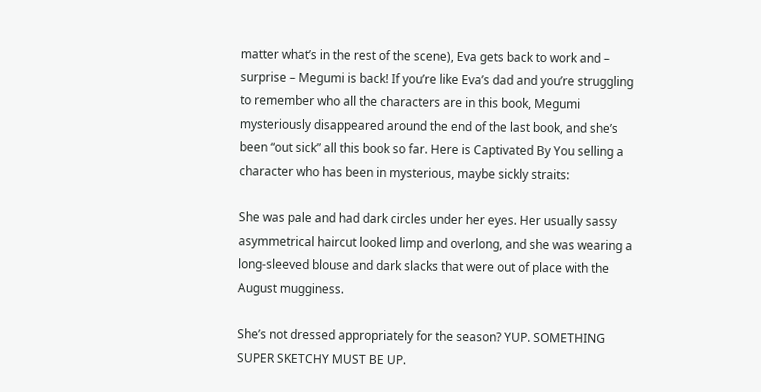matter what’s in the rest of the scene), Eva gets back to work and – surprise – Megumi is back! If you’re like Eva’s dad and you’re struggling to remember who all the characters are in this book, Megumi mysteriously disappeared around the end of the last book, and she’s been “out sick” all this book so far. Here is Captivated By You selling a character who has been in mysterious, maybe sickly straits:

She was pale and had dark circles under her eyes. Her usually sassy asymmetrical haircut looked limp and overlong, and she was wearing a long-sleeved blouse and dark slacks that were out of place with the August mugginess.

She’s not dressed appropriately for the season? YUP. SOMETHING SUPER SKETCHY MUST BE UP.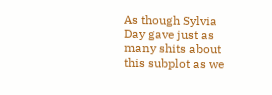As though Sylvia Day gave just as many shits about this subplot as we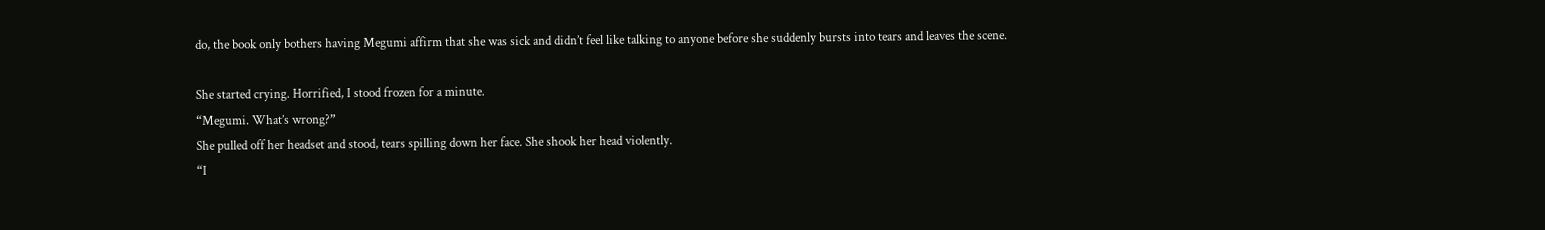do, the book only bothers having Megumi affirm that she was sick and didn’t feel like talking to anyone before she suddenly bursts into tears and leaves the scene.

She started crying. Horrified, I stood frozen for a minute.
“Megumi. What’s wrong?”
She pulled off her headset and stood, tears spilling down her face. She shook her head violently.
“I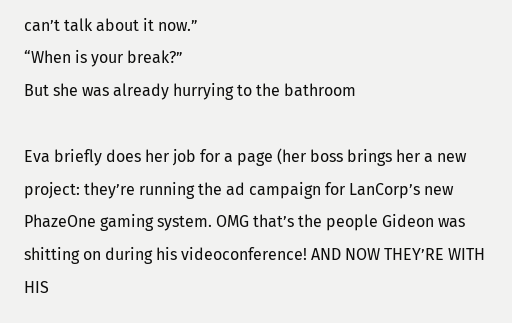can’t talk about it now.”
“When is your break?”
But she was already hurrying to the bathroom

Eva briefly does her job for a page (her boss brings her a new project: they’re running the ad campaign for LanCorp’s new PhazeOne gaming system. OMG that’s the people Gideon was shitting on during his videoconference! AND NOW THEY’RE WITH HIS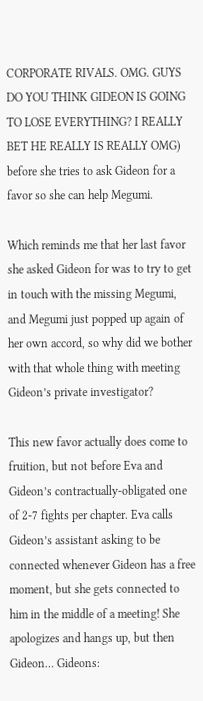CORPORATE RIVALS. OMG. GUYS DO YOU THINK GIDEON IS GOING TO LOSE EVERYTHING? I REALLY BET HE REALLY IS REALLY OMG) before she tries to ask Gideon for a favor so she can help Megumi.

Which reminds me that her last favor she asked Gideon for was to try to get in touch with the missing Megumi, and Megumi just popped up again of her own accord, so why did we bother with that whole thing with meeting Gideon’s private investigator?

This new favor actually does come to fruition, but not before Eva and Gideon’s contractually-obligated one of 2-7 fights per chapter. Eva calls Gideon’s assistant asking to be connected whenever Gideon has a free moment, but she gets connected to him in the middle of a meeting! She apologizes and hangs up, but then Gideon… Gideons: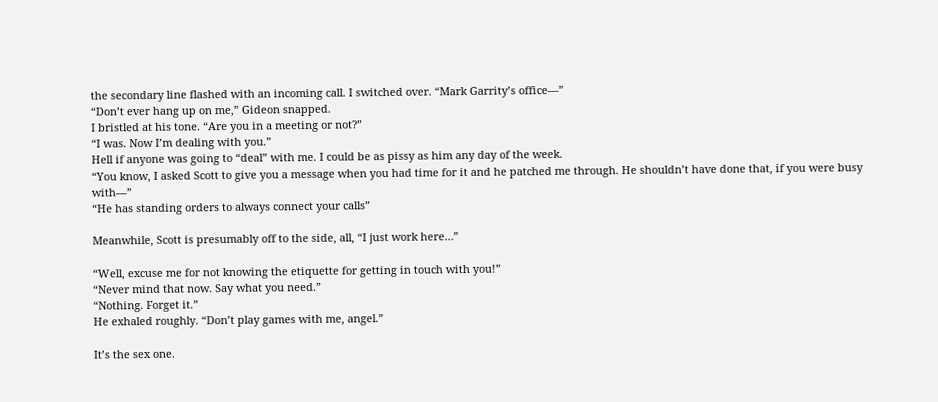the secondary line flashed with an incoming call. I switched over. “Mark Garrity’s office—”
“Don’t ever hang up on me,” Gideon snapped.
I bristled at his tone. “Are you in a meeting or not?”
“I was. Now I’m dealing with you.”
Hell if anyone was going to “deal” with me. I could be as pissy as him any day of the week.
“You know, I asked Scott to give you a message when you had time for it and he patched me through. He shouldn’t have done that, if you were busy with—”
“He has standing orders to always connect your calls”

Meanwhile, Scott is presumably off to the side, all, “I just work here…”

“Well, excuse me for not knowing the etiquette for getting in touch with you!”
“Never mind that now. Say what you need.”
“Nothing. Forget it.”
He exhaled roughly. “Don’t play games with me, angel.”

It’s the sex one.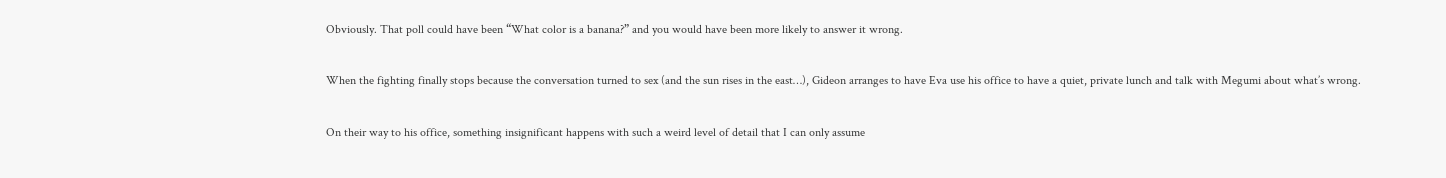Obviously. That poll could have been “What color is a banana?” and you would have been more likely to answer it wrong.

When the fighting finally stops because the conversation turned to sex (and the sun rises in the east…), Gideon arranges to have Eva use his office to have a quiet, private lunch and talk with Megumi about what’s wrong.

On their way to his office, something insignificant happens with such a weird level of detail that I can only assume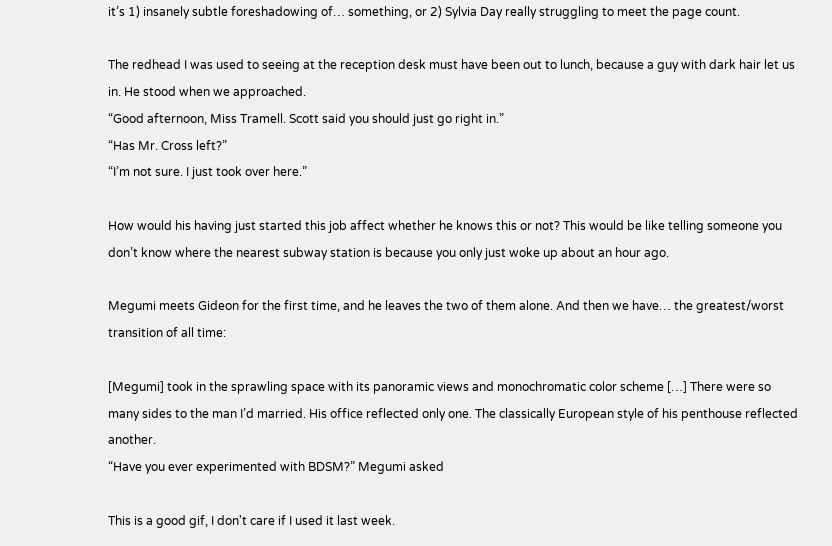it’s 1) insanely subtle foreshadowing of… something, or 2) Sylvia Day really struggling to meet the page count.

The redhead I was used to seeing at the reception desk must have been out to lunch, because a guy with dark hair let us in. He stood when we approached.
“Good afternoon, Miss Tramell. Scott said you should just go right in.”
“Has Mr. Cross left?”
“I’m not sure. I just took over here.”

How would his having just started this job affect whether he knows this or not? This would be like telling someone you don’t know where the nearest subway station is because you only just woke up about an hour ago.

Megumi meets Gideon for the first time, and he leaves the two of them alone. And then we have… the greatest/worst transition of all time:

[Megumi] took in the sprawling space with its panoramic views and monochromatic color scheme […] There were so many sides to the man I’d married. His office reflected only one. The classically European style of his penthouse reflected another.
“Have you ever experimented with BDSM?” Megumi asked

This is a good gif, I don't care if I used it last week.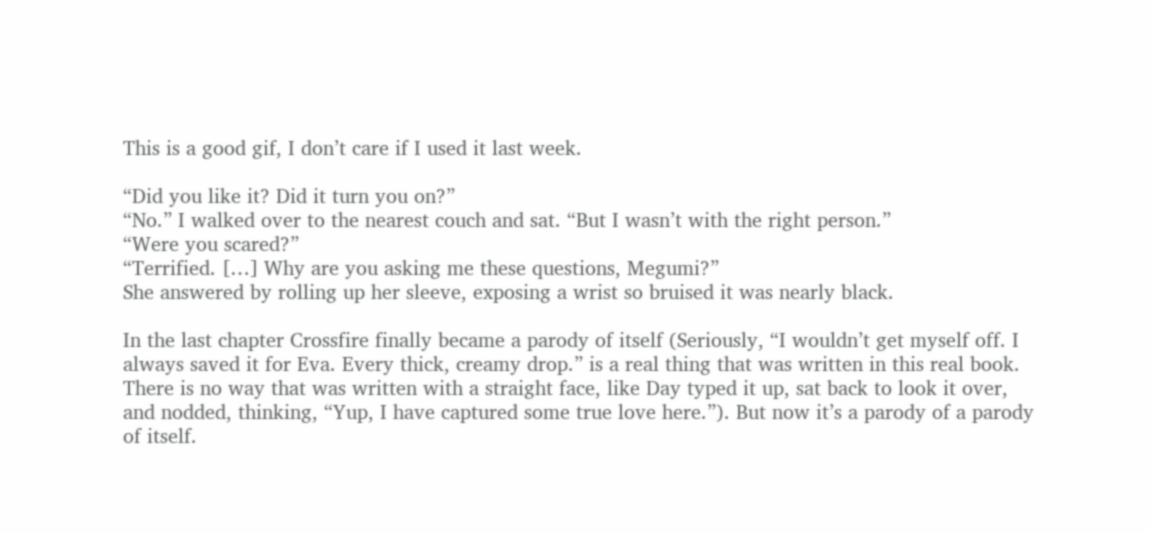This is a good gif, I don’t care if I used it last week.

“Did you like it? Did it turn you on?”
“No.” I walked over to the nearest couch and sat. “But I wasn’t with the right person.”
“Were you scared?”
“Terrified. […] Why are you asking me these questions, Megumi?”
She answered by rolling up her sleeve, exposing a wrist so bruised it was nearly black.

In the last chapter Crossfire finally became a parody of itself (Seriously, “I wouldn’t get myself off. I always saved it for Eva. Every thick, creamy drop.” is a real thing that was written in this real book. There is no way that was written with a straight face, like Day typed it up, sat back to look it over, and nodded, thinking, “Yup, I have captured some true love here.”). But now it’s a parody of a parody of itself.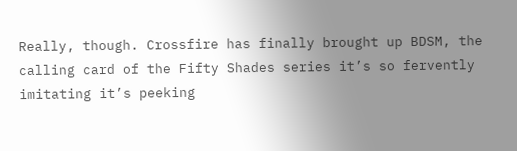Really, though. Crossfire has finally brought up BDSM, the calling card of the Fifty Shades series it’s so fervently imitating it’s peeking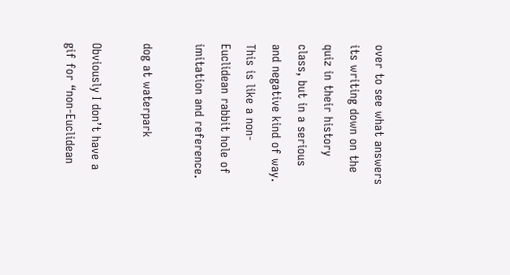over to see what answers its writing down on the quiz in their history class, but in a serious and negative kind of way. This is like a non-Euclidean rabbit hole of imitation and reference.

dog at waterpark

Obviously I don’t have a gif for “non-Euclidean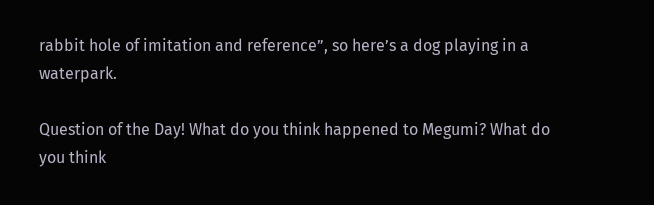rabbit hole of imitation and reference”, so here’s a dog playing in a waterpark.

Question of the Day! What do you think happened to Megumi? What do you think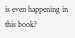is even happening in this book?